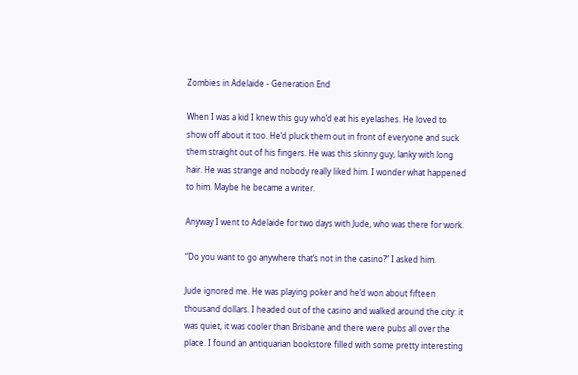Zombies in Adelaide - Generation End

When I was a kid I knew this guy who’d eat his eyelashes. He loved to show off about it too. He’d pluck them out in front of everyone and suck them straight out of his fingers. He was this skinny guy, lanky with long hair. He was strange and nobody really liked him. I wonder what happened to him. Maybe he became a writer.

Anyway I went to Adelaide for two days with Jude, who was there for work.

“Do you want to go anywhere that’s not in the casino?” I asked him.

Jude ignored me. He was playing poker and he’d won about fifteen thousand dollars. I headed out of the casino and walked around the city: it was quiet, it was cooler than Brisbane and there were pubs all over the place. I found an antiquarian bookstore filled with some pretty interesting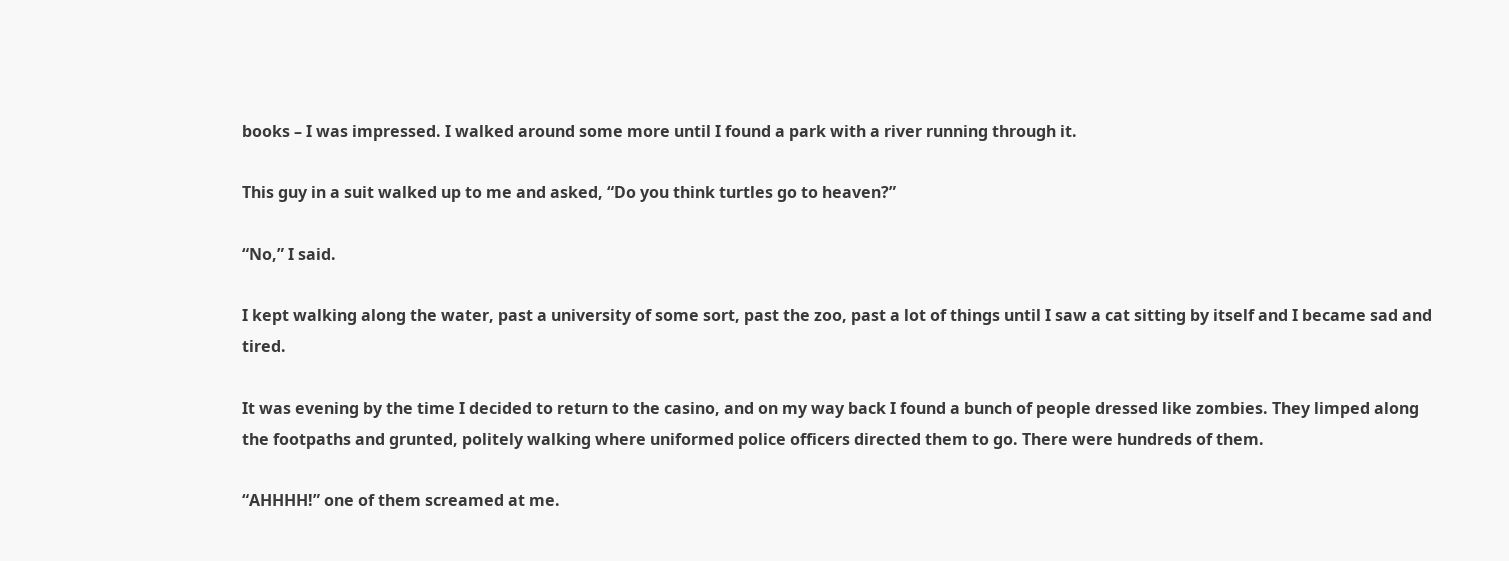books – I was impressed. I walked around some more until I found a park with a river running through it.

This guy in a suit walked up to me and asked, “Do you think turtles go to heaven?”

“No,” I said.

I kept walking along the water, past a university of some sort, past the zoo, past a lot of things until I saw a cat sitting by itself and I became sad and tired.

It was evening by the time I decided to return to the casino, and on my way back I found a bunch of people dressed like zombies. They limped along the footpaths and grunted, politely walking where uniformed police officers directed them to go. There were hundreds of them.

“AHHHH!” one of them screamed at me.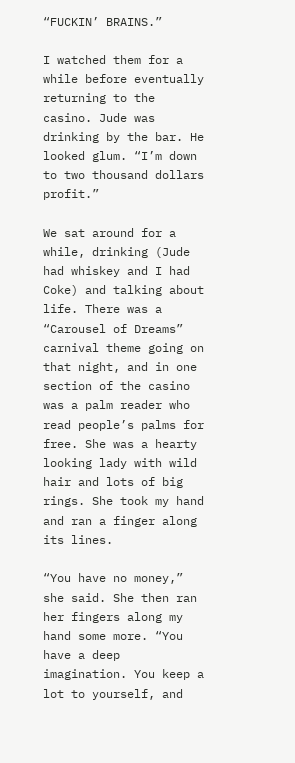“FUCKIN’ BRAINS.”

I watched them for a while before eventually returning to the casino. Jude was drinking by the bar. He looked glum. “I’m down to two thousand dollars profit.”

We sat around for a while, drinking (Jude had whiskey and I had Coke) and talking about life. There was a “Carousel of Dreams” carnival theme going on that night, and in one section of the casino was a palm reader who read people’s palms for free. She was a hearty looking lady with wild hair and lots of big rings. She took my hand and ran a finger along its lines.

“You have no money,” she said. She then ran her fingers along my hand some more. “You have a deep imagination. You keep a lot to yourself, and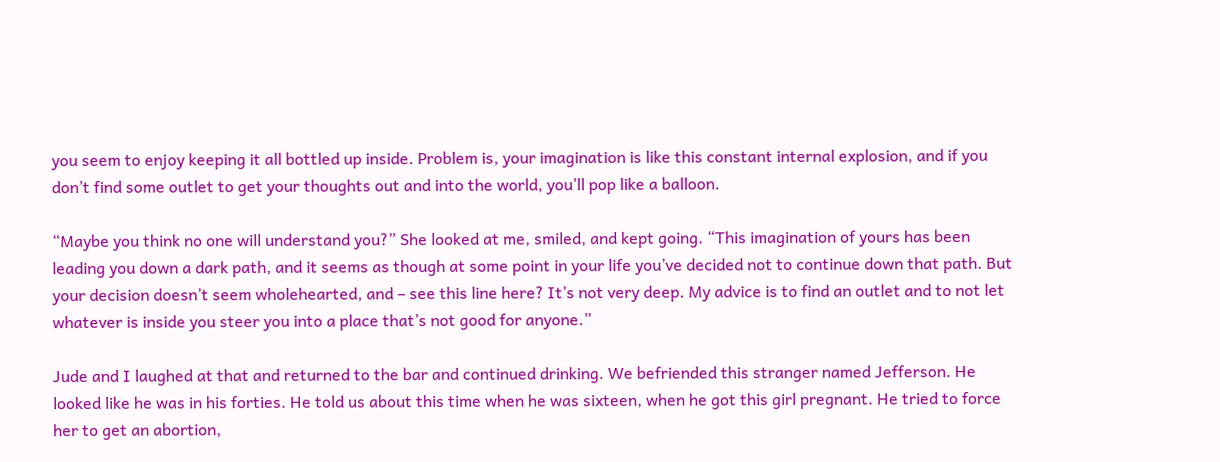you seem to enjoy keeping it all bottled up inside. Problem is, your imagination is like this constant internal explosion, and if you don’t find some outlet to get your thoughts out and into the world, you’ll pop like a balloon.

“Maybe you think no one will understand you?” She looked at me, smiled, and kept going. “This imagination of yours has been leading you down a dark path, and it seems as though at some point in your life you’ve decided not to continue down that path. But your decision doesn’t seem wholehearted, and – see this line here? It’s not very deep. My advice is to find an outlet and to not let whatever is inside you steer you into a place that’s not good for anyone.”

Jude and I laughed at that and returned to the bar and continued drinking. We befriended this stranger named Jefferson. He looked like he was in his forties. He told us about this time when he was sixteen, when he got this girl pregnant. He tried to force her to get an abortion,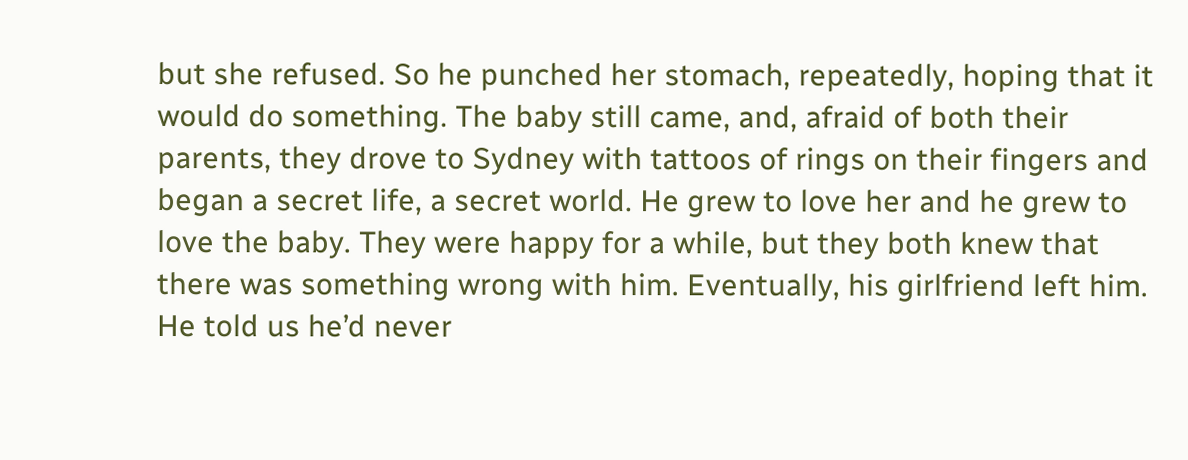but she refused. So he punched her stomach, repeatedly, hoping that it would do something. The baby still came, and, afraid of both their parents, they drove to Sydney with tattoos of rings on their fingers and began a secret life, a secret world. He grew to love her and he grew to love the baby. They were happy for a while, but they both knew that there was something wrong with him. Eventually, his girlfriend left him. He told us he’d never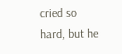cried so hard, but he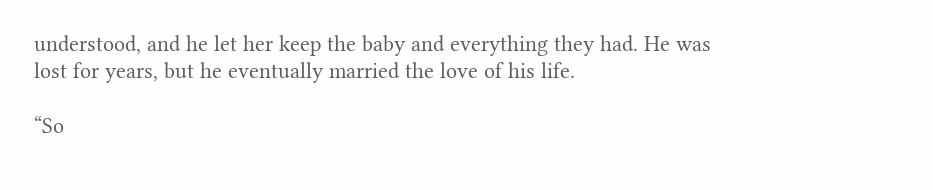understood, and he let her keep the baby and everything they had. He was lost for years, but he eventually married the love of his life.

“So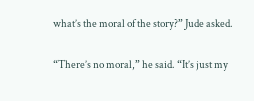what’s the moral of the story?” Jude asked.

“There’s no moral,” he said. “It’s just my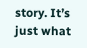story. It’s just what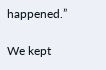happened.”

We kept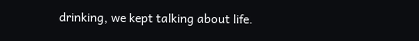drinking, we kept talking about life.